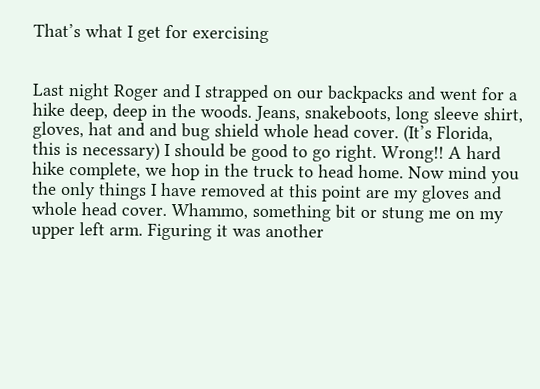That’s what I get for exercising


Last night Roger and I strapped on our backpacks and went for a hike deep, deep in the woods. Jeans, snakeboots, long sleeve shirt, gloves, hat and and bug shield whole head cover. (It’s Florida, this is necessary) I should be good to go right. Wrong!! A hard hike complete, we hop in the truck to head home. Now mind you the only things I have removed at this point are my gloves and whole head cover. Whammo, something bit or stung me on my upper left arm. Figuring it was another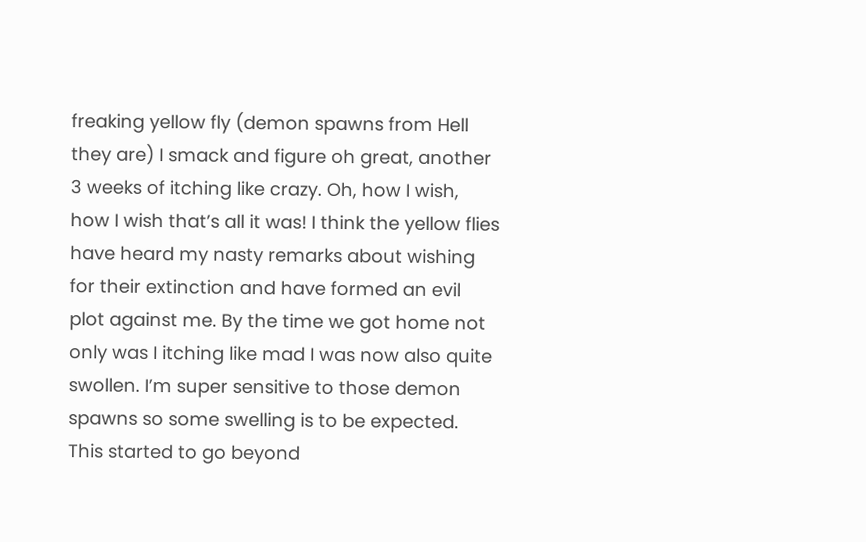freaking yellow fly (demon spawns from Hell they are) I smack and figure oh great, another 3 weeks of itching like crazy. Oh, how I wish, how I wish that’s all it was! I think the yellow flies have heard my nasty remarks about wishing for their extinction and have formed an evil plot against me. By the time we got home not only was I itching like mad I was now also quite swollen. I’m super sensitive to those demon spawns so some swelling is to be expected. This started to go beyond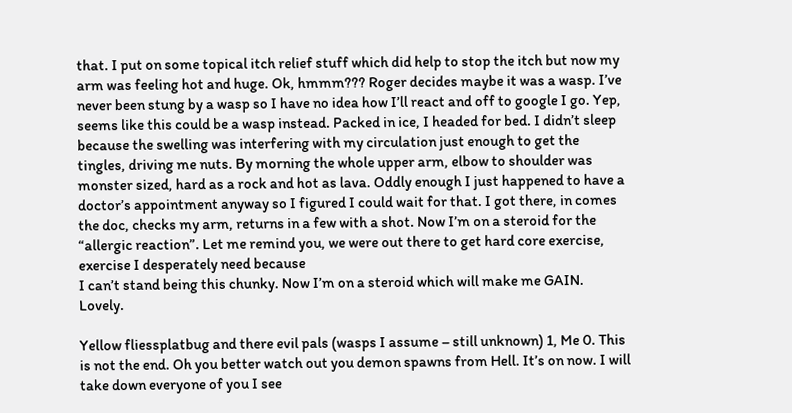that. I put on some topical itch relief stuff which did help to stop the itch but now my arm was feeling hot and huge. Ok, hmmm??? Roger decides maybe it was a wasp. I’ve never been stung by a wasp so I have no idea how I’ll react and off to google I go. Yep, seems like this could be a wasp instead. Packed in ice, I headed for bed. I didn’t sleep because the swelling was interfering with my circulation just enough to get the tingles, driving me nuts. By morning the whole upper arm, elbow to shoulder was monster sized, hard as a rock and hot as lava. Oddly enough I just happened to have a doctor’s appointment anyway so I figured I could wait for that. I got there, in comes the doc, checks my arm, returns in a few with a shot. Now I’m on a steroid for the “allergic reaction”. Let me remind you, we were out there to get hard core exercise, exercise I desperately need because
I can’t stand being this chunky. Now I’m on a steroid which will make me GAIN. Lovely.

Yellow fliessplatbug and there evil pals (wasps I assume – still unknown) 1, Me 0. This is not the end. Oh you better watch out you demon spawns from Hell. It’s on now. I will take down everyone of you I see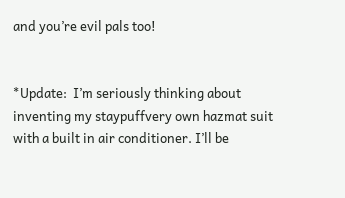and you’re evil pals too!


*Update:  I’m seriously thinking about inventing my staypuffvery own hazmat suit with a built in air conditioner. I’ll be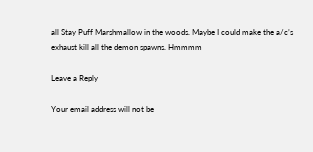all Stay Puff Marshmallow in the woods. Maybe I could make the a/c’s exhaust kill all the demon spawns. Hmmmm

Leave a Reply

Your email address will not be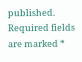published. Required fields are marked *